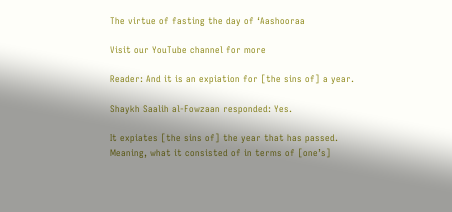The virtue of fasting the day of ‘Aashooraa

Visit our YouTube channel for more

Reader: And it is an expiation for [the sins of] a year.

Shaykh Saalih al-Fowzaan responded: Yes.

It expiates [the sins of] the year that has passed. Meaning, what it consisted of in terms of [one’s]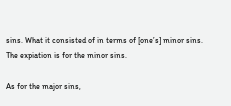sins. What it consisted of in terms of [one’s] minor sins. The expiation is for the minor sins.

As for the major sins,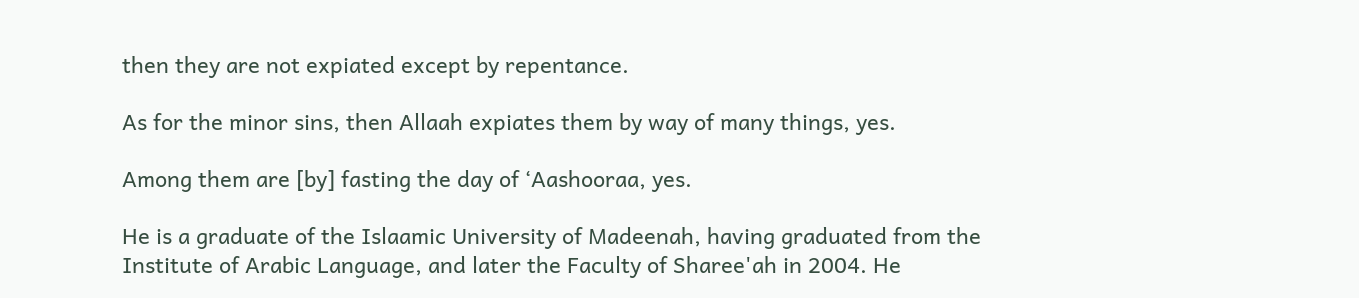then they are not expiated except by repentance.

As for the minor sins, then Allaah expiates them by way of many things, yes.

Among them are [by] fasting the day of ‘Aashooraa, yes.

He is a graduate of the Islaamic University of Madeenah, having graduated from the Institute of Arabic Language, and later the Faculty of Sharee'ah in 2004. He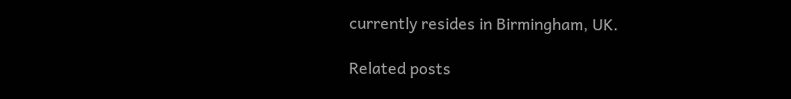currently resides in Birmingham, UK.

Related posts